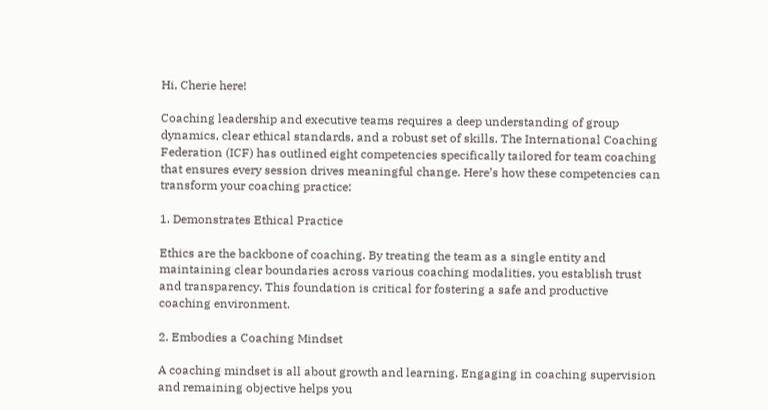Hi, Cherie here!

Coaching leadership and executive teams requires a deep understanding of group dynamics, clear ethical standards, and a robust set of skills. The International Coaching Federation (ICF) has outlined eight competencies specifically tailored for team coaching that ensures every session drives meaningful change. Here’s how these competencies can transform your coaching practice:

1. Demonstrates Ethical Practice

Ethics are the backbone of coaching. By treating the team as a single entity and maintaining clear boundaries across various coaching modalities, you establish trust and transparency. This foundation is critical for fostering a safe and productive coaching environment.

2. Embodies a Coaching Mindset

A coaching mindset is all about growth and learning. Engaging in coaching supervision and remaining objective helps you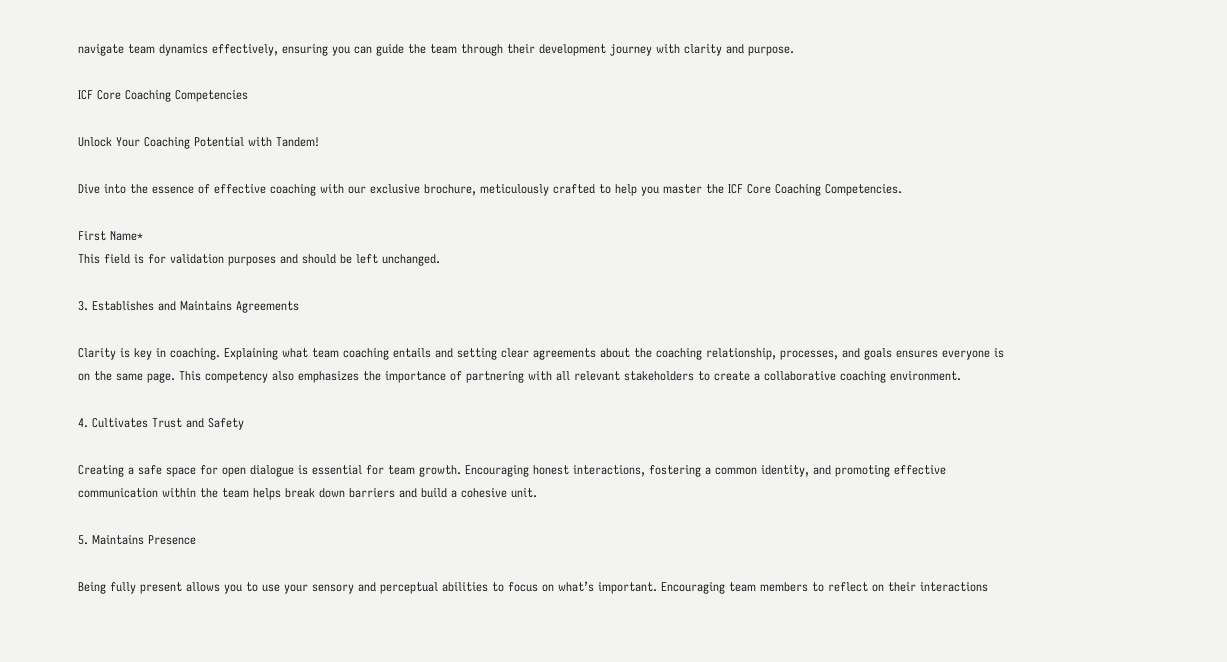navigate team dynamics effectively, ensuring you can guide the team through their development journey with clarity and purpose.

ICF Core Coaching Competencies

Unlock Your Coaching Potential with Tandem!

Dive into the essence of effective coaching with our exclusive brochure, meticulously crafted to help you master the ICF Core Coaching Competencies.

First Name*
This field is for validation purposes and should be left unchanged.

3. Establishes and Maintains Agreements

Clarity is key in coaching. Explaining what team coaching entails and setting clear agreements about the coaching relationship, processes, and goals ensures everyone is on the same page. This competency also emphasizes the importance of partnering with all relevant stakeholders to create a collaborative coaching environment.

4. Cultivates Trust and Safety

Creating a safe space for open dialogue is essential for team growth. Encouraging honest interactions, fostering a common identity, and promoting effective communication within the team helps break down barriers and build a cohesive unit.

5. Maintains Presence

Being fully present allows you to use your sensory and perceptual abilities to focus on what’s important. Encouraging team members to reflect on their interactions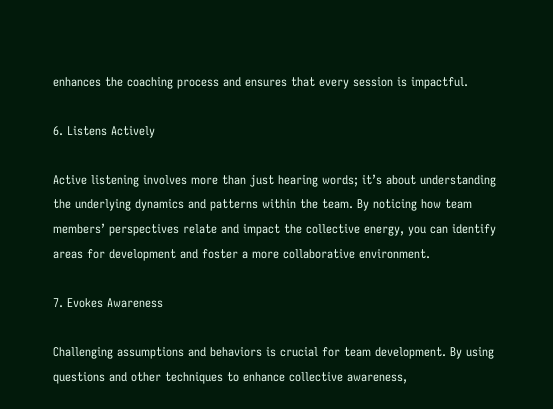enhances the coaching process and ensures that every session is impactful.

6. Listens Actively

Active listening involves more than just hearing words; it’s about understanding the underlying dynamics and patterns within the team. By noticing how team members’ perspectives relate and impact the collective energy, you can identify areas for development and foster a more collaborative environment.

7. Evokes Awareness

Challenging assumptions and behaviors is crucial for team development. By using questions and other techniques to enhance collective awareness,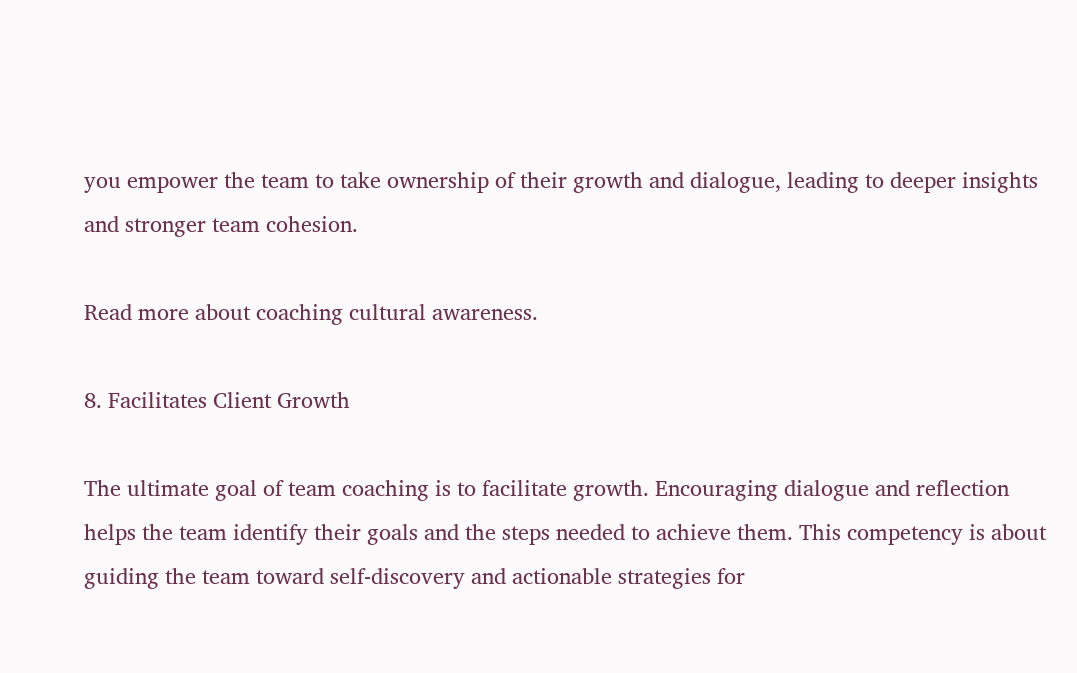you empower the team to take ownership of their growth and dialogue, leading to deeper insights and stronger team cohesion.

Read more about coaching cultural awareness.

8. Facilitates Client Growth

The ultimate goal of team coaching is to facilitate growth. Encouraging dialogue and reflection helps the team identify their goals and the steps needed to achieve them. This competency is about guiding the team toward self-discovery and actionable strategies for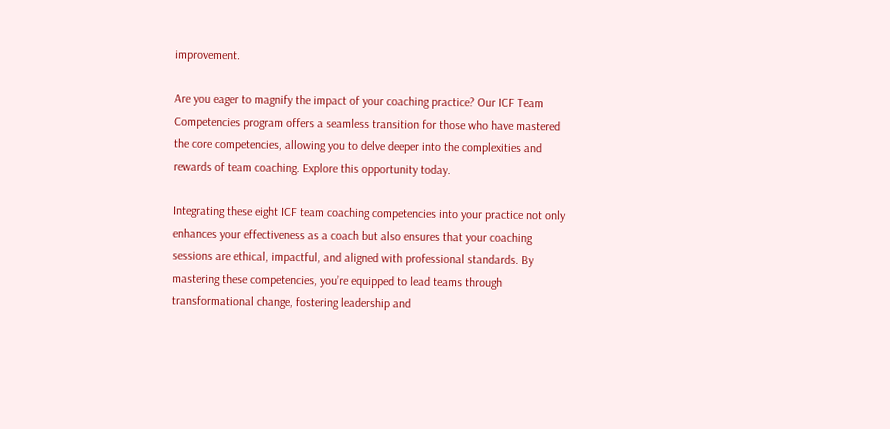improvement.

Are you eager to magnify the impact of your coaching practice? Our ICF Team Competencies program offers a seamless transition for those who have mastered the core competencies, allowing you to delve deeper into the complexities and rewards of team coaching. Explore this opportunity today.

Integrating these eight ICF team coaching competencies into your practice not only enhances your effectiveness as a coach but also ensures that your coaching sessions are ethical, impactful, and aligned with professional standards. By mastering these competencies, you’re equipped to lead teams through transformational change, fostering leadership and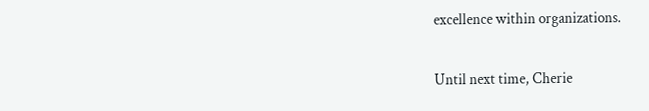excellence within organizations.

Until next time, Cherie